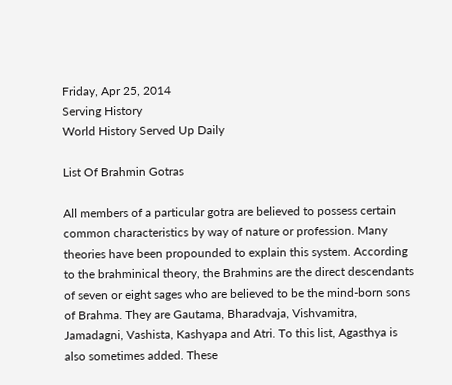Friday, Apr 25, 2014
Serving History
World History Served Up Daily

List Of Brahmin Gotras

All members of a particular gotra are believed to possess certain common characteristics by way of nature or profession. Many theories have been propounded to explain this system. According to the brahminical theory, the Brahmins are the direct descendants of seven or eight sages who are believed to be the mind-born sons of Brahma. They are Gautama, Bharadvaja, Vishvamitra, Jamadagni, Vashista, Kashyapa and Atri. To this list, Agasthya is also sometimes added. These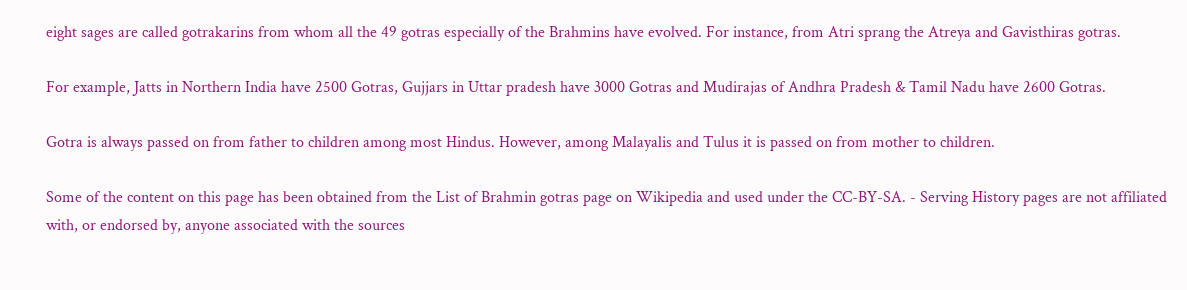eight sages are called gotrakarins from whom all the 49 gotras especially of the Brahmins have evolved. For instance, from Atri sprang the Atreya and Gavisthiras gotras.

For example, Jatts in Northern India have 2500 Gotras, Gujjars in Uttar pradesh have 3000 Gotras and Mudirajas of Andhra Pradesh & Tamil Nadu have 2600 Gotras.

Gotra is always passed on from father to children among most Hindus. However, among Malayalis and Tulus it is passed on from mother to children.

Some of the content on this page has been obtained from the List of Brahmin gotras page on Wikipedia and used under the CC-BY-SA. - Serving History pages are not affiliated with, or endorsed by, anyone associated with the sources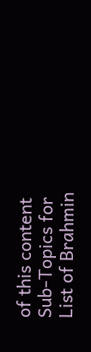of this content
Sub-Topics for List of Brahmin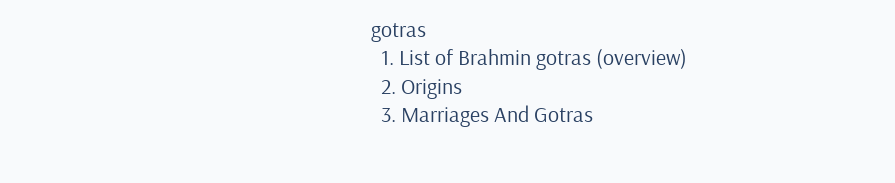gotras
  1. List of Brahmin gotras (overview)
  2. Origins
  3. Marriages And Gotras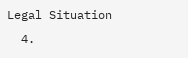Legal Situation
  4.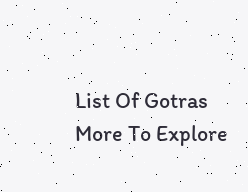List Of Gotras
More To Explore